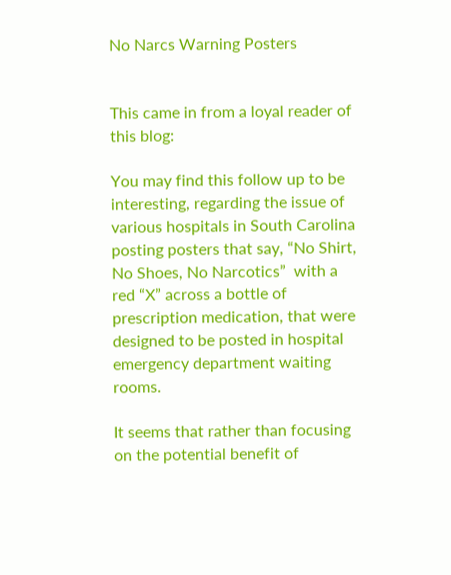No Narcs Warning Posters


This came in from a loyal reader of this blog:

You may find this follow up to be interesting, regarding the issue of various hospitals in South Carolina posting posters that say, “No Shirt, No Shoes, No Narcotics”  with a red “X” across a bottle of prescription medication, that were designed to be posted in hospital emergency department waiting rooms.

It seems that rather than focusing on the potential benefit of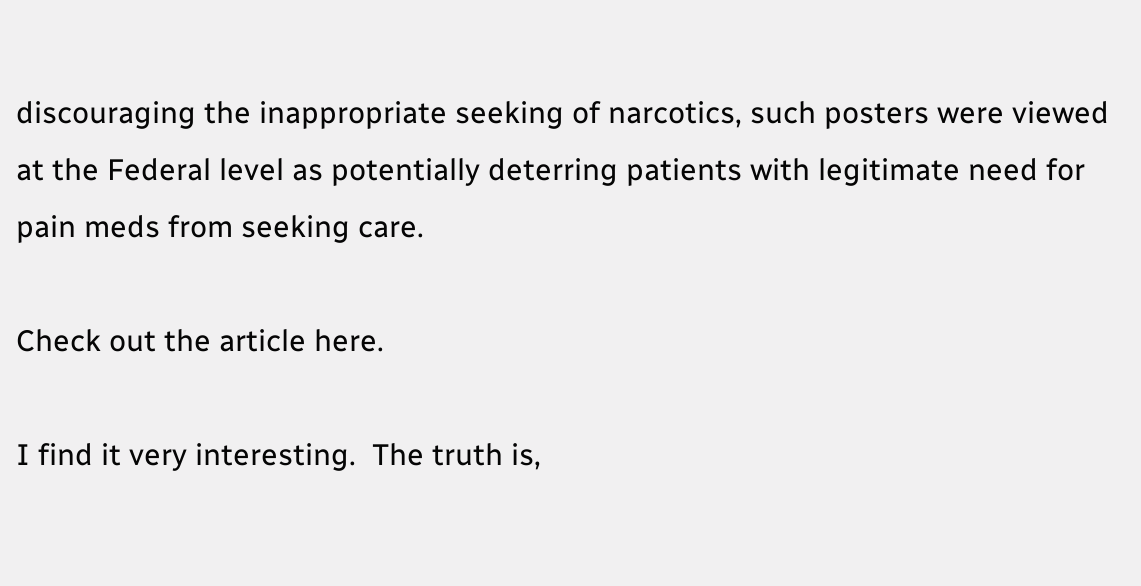discouraging the inappropriate seeking of narcotics, such posters were viewed at the Federal level as potentially deterring patients with legitimate need for pain meds from seeking care.

Check out the article here.

I find it very interesting.  The truth is,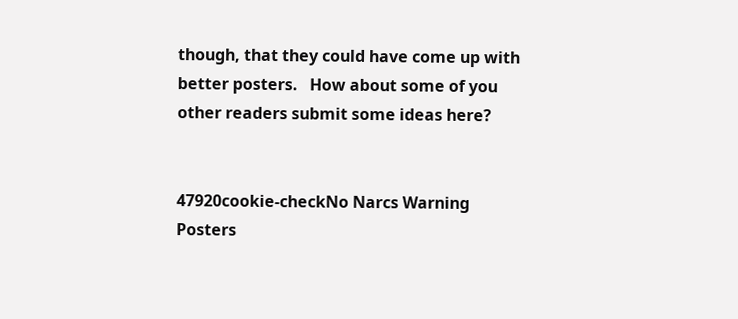though, that they could have come up with better posters.   How about some of you other readers submit some ideas here?


47920cookie-checkNo Narcs Warning Posters